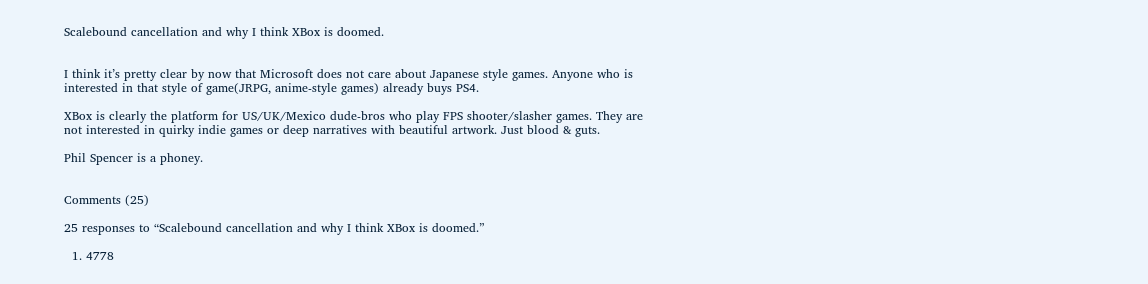Scalebound cancellation and why I think XBox is doomed.


I think it’s pretty clear by now that Microsoft does not care about Japanese style games. Anyone who is interested in that style of game(JRPG, anime-style games) already buys PS4.

XBox is clearly the platform for US/UK/Mexico dude-bros who play FPS shooter/slasher games. They are not interested in quirky indie games or deep narratives with beautiful artwork. Just blood & guts.

Phil Spencer is a phoney.


Comments (25)

25 responses to “Scalebound cancellation and why I think XBox is doomed.”

  1. 4778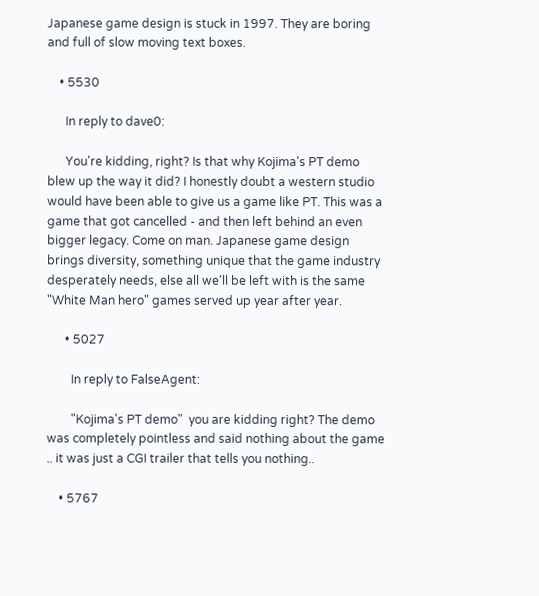Japanese game design is stuck in 1997. They are boring and full of slow moving text boxes.

    • 5530

      In reply to dave0:

      You're kidding, right? Is that why Kojima's PT demo blew up the way it did? I honestly doubt a western studio would have been able to give us a game like PT. This was a game that got cancelled - and then left behind an even bigger legacy. Come on man. Japanese game design brings diversity, something unique that the game industry desperately needs, else all we'll be left with is the same "White Man hero" games served up year after year.

      • 5027

        In reply to FalseAgent:

        "Kojima's PT demo"  you are kidding right? The demo was completely pointless and said nothing about the game .. it was just a CGI trailer that tells you nothing..

    • 5767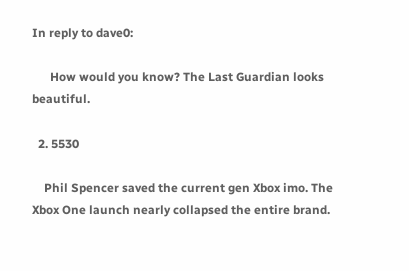In reply to dave0:

      How would you know? The Last Guardian looks beautiful.

  2. 5530

    Phil Spencer saved the current gen Xbox imo. The Xbox One launch nearly collapsed the entire brand.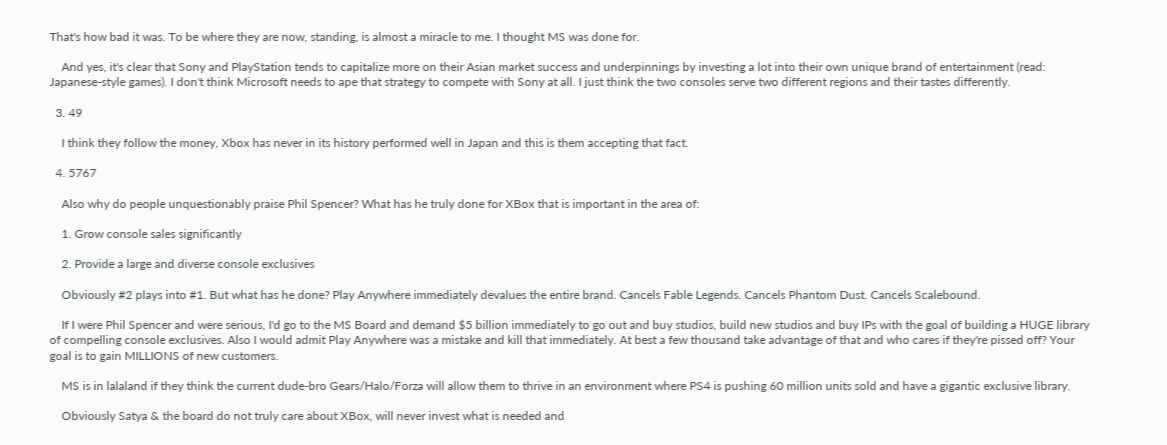That's how bad it was. To be where they are now, standing, is almost a miracle to me. I thought MS was done for.

    And yes, it's clear that Sony and PlayStation tends to capitalize more on their Asian market success and underpinnings by investing a lot into their own unique brand of entertainment (read: Japanese-style games). I don't think Microsoft needs to ape that strategy to compete with Sony at all. I just think the two consoles serve two different regions and their tastes differently.

  3. 49

    I think they follow the money, Xbox has never in its history performed well in Japan and this is them accepting that fact.

  4. 5767

    Also why do people unquestionably praise Phil Spencer? What has he truly done for XBox that is important in the area of:

    1. Grow console sales significantly

    2. Provide a large and diverse console exclusives

    Obviously #2 plays into #1. But what has he done? Play Anywhere immediately devalues the entire brand. Cancels Fable Legends. Cancels Phantom Dust. Cancels Scalebound.

    If I were Phil Spencer and were serious, I'd go to the MS Board and demand $5 billion immediately to go out and buy studios, build new studios and buy IPs with the goal of building a HUGE library of compelling console exclusives. Also I would admit Play Anywhere was a mistake and kill that immediately. At best a few thousand take advantage of that and who cares if they're pissed off? Your goal is to gain MILLIONS of new customers.

    MS is in lalaland if they think the current dude-bro Gears/Halo/Forza will allow them to thrive in an environment where PS4 is pushing 60 million units sold and have a gigantic exclusive library.

    Obviously Satya & the board do not truly care about XBox, will never invest what is needed and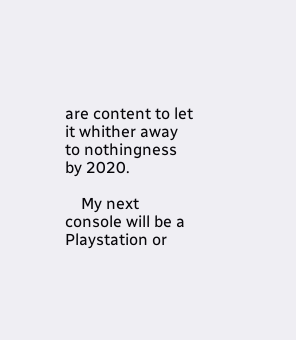are content to let it whither away to nothingness by 2020.

    My next console will be a Playstation or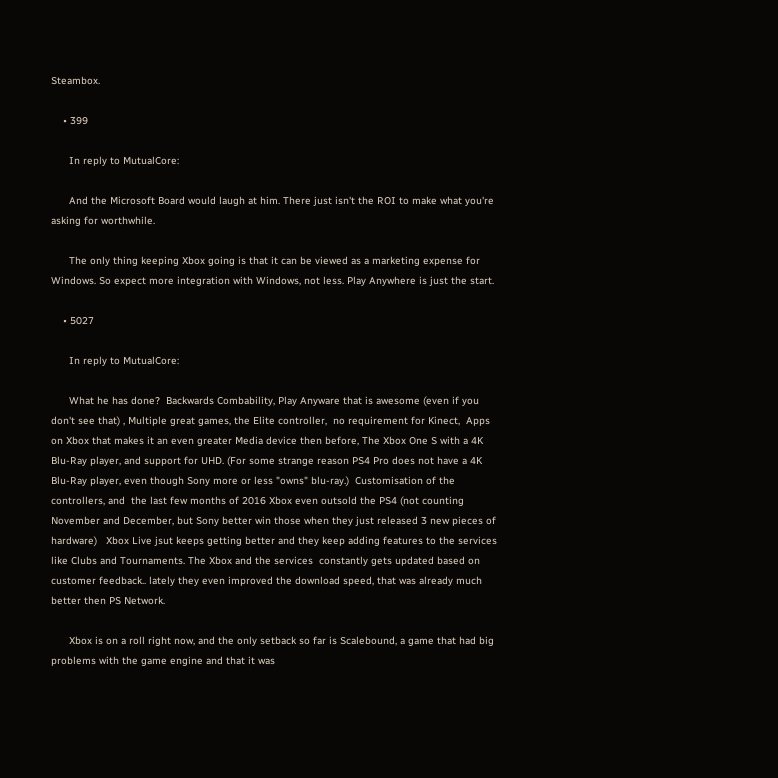Steambox.

    • 399

      In reply to MutualCore:

      And the Microsoft Board would laugh at him. There just isn't the ROI to make what you're asking for worthwhile.

      The only thing keeping Xbox going is that it can be viewed as a marketing expense for Windows. So expect more integration with Windows, not less. Play Anywhere is just the start.

    • 5027

      In reply to MutualCore:

      What he has done?  Backwards Combability, Play Anyware that is awesome (even if you don't see that) , Multiple great games, the Elite controller,  no requirement for Kinect,  Apps on Xbox that makes it an even greater Media device then before, The Xbox One S with a 4K Blu-Ray player, and support for UHD. (For some strange reason PS4 Pro does not have a 4K Blu-Ray player, even though Sony more or less "owns" blu-ray.)  Customisation of the  controllers, and  the last few months of 2016 Xbox even outsold the PS4 (not counting November and December, but Sony better win those when they just released 3 new pieces of hardware)   Xbox Live jsut keeps getting better and they keep adding features to the services like Clubs and Tournaments. The Xbox and the services  constantly gets updated based on customer feedback.. lately they even improved the download speed, that was already much better then PS Network.

      Xbox is on a roll right now, and the only setback so far is Scalebound, a game that had big problems with the game engine and that it was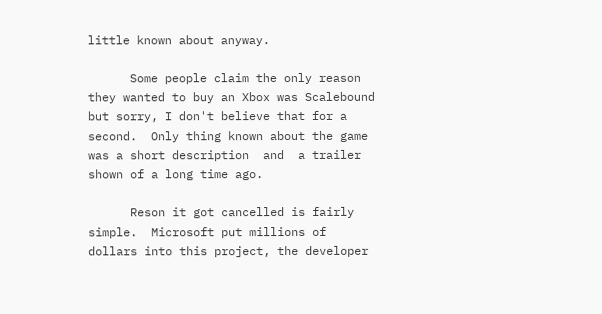little known about anyway.

      Some people claim the only reason they wanted to buy an Xbox was Scalebound but sorry, I don't believe that for a second.  Only thing known about the game was a short description  and  a trailer shown of a long time ago.

      Reson it got cancelled is fairly simple.  Microsoft put millions of dollars into this project, the developer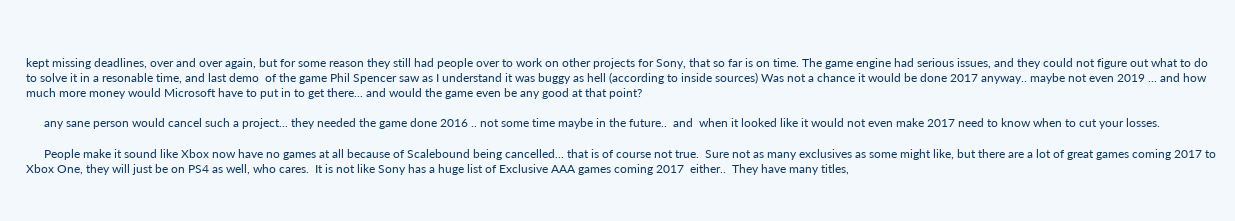kept missing deadlines, over and over again, but for some reason they still had people over to work on other projects for Sony, that so far is on time. The game engine had serious issues, and they could not figure out what to do to solve it in a resonable time, and last demo  of the game Phil Spencer saw as I understand it was buggy as hell (according to inside sources) Was not a chance it would be done 2017 anyway.. maybe not even 2019 ... and how much more money would Microsoft have to put in to get there... and would the game even be any good at that point?

      any sane person would cancel such a project... they needed the game done 2016 .. not some time maybe in the future..  and  when it looked like it would not even make 2017 need to know when to cut your losses.

      People make it sound like Xbox now have no games at all because of Scalebound being cancelled... that is of course not true.  Sure not as many exclusives as some might like, but there are a lot of great games coming 2017 to Xbox One, they will just be on PS4 as well, who cares.  It is not like Sony has a huge list of Exclusive AAA games coming 2017  either..  They have many titles,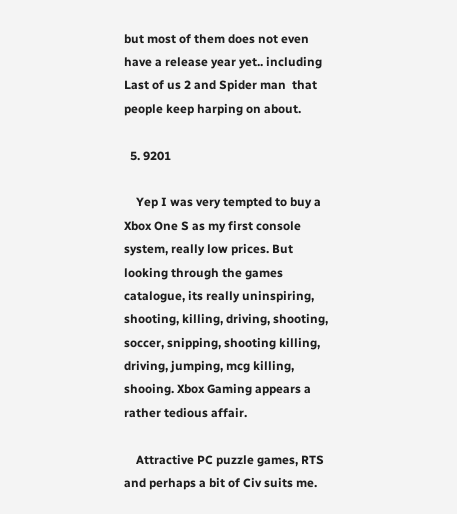but most of them does not even have a release year yet.. including Last of us 2 and Spider man  that people keep harping on about.

  5. 9201

    Yep I was very tempted to buy a Xbox One S as my first console system, really low prices. But looking through the games catalogue, its really uninspiring, shooting, killing, driving, shooting, soccer, snipping, shooting killing, driving, jumping, mcg killing, shooing. Xbox Gaming appears a rather tedious affair.

    Attractive PC puzzle games, RTS and perhaps a bit of Civ suits me.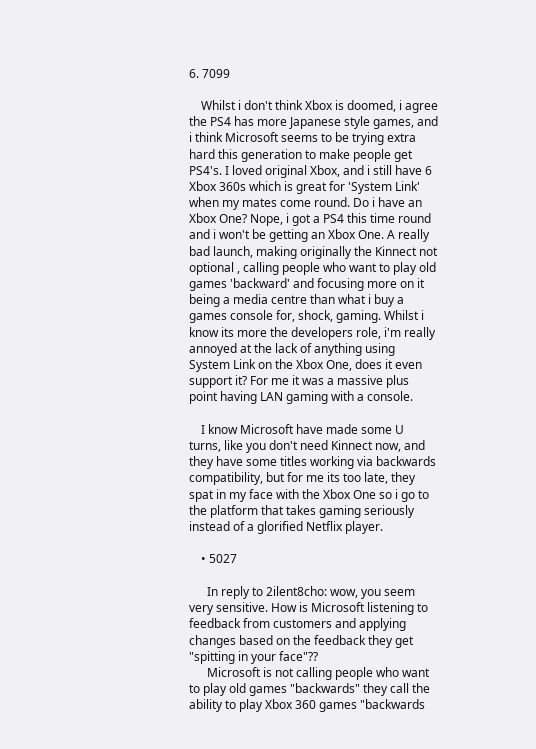6. 7099

    Whilst i don't think Xbox is doomed, i agree the PS4 has more Japanese style games, and i think Microsoft seems to be trying extra hard this generation to make people get PS4's. I loved original Xbox, and i still have 6 Xbox 360s which is great for 'System Link' when my mates come round. Do i have an Xbox One? Nope, i got a PS4 this time round and i won't be getting an Xbox One. A really bad launch, making originally the Kinnect not optional , calling people who want to play old games 'backward' and focusing more on it being a media centre than what i buy a games console for, shock, gaming. Whilst i know its more the developers role, i'm really annoyed at the lack of anything using System Link on the Xbox One, does it even support it? For me it was a massive plus point having LAN gaming with a console.

    I know Microsoft have made some U turns, like you don't need Kinnect now, and they have some titles working via backwards compatibility, but for me its too late, they spat in my face with the Xbox One so i go to the platform that takes gaming seriously instead of a glorified Netflix player.

    • 5027

      In reply to 2ilent8cho: wow, you seem very sensitive. How is Microsoft listening to feedback from customers and applying changes based on the feedback they get  "spitting in your face"??
      Microsoft is not calling people who want to play old games "backwards" they call the ability to play Xbox 360 games "backwards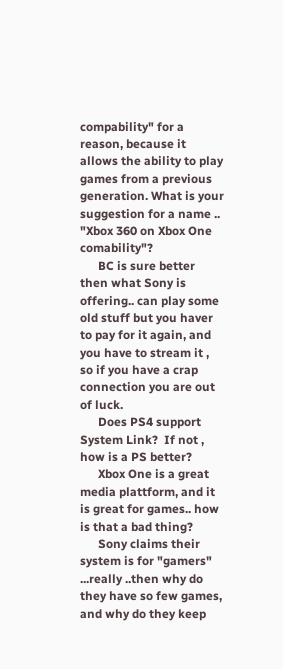compability" for a reason, because it allows the ability to play games from a previous generation. What is your suggestion for a name .. "Xbox 360 on Xbox One comability"?
      BC is sure better then what Sony is offering.. can play some old stuff but you haver to pay for it again, and you have to stream it , so if you have a crap connection you are out of luck.
      Does PS4 support System Link?  If not , how is a PS better?
      Xbox One is a great media plattform, and it is great for games.. how is that a bad thing?
      Sony claims their system is for "gamers"  ...really ..then why do they have so few games, and why do they keep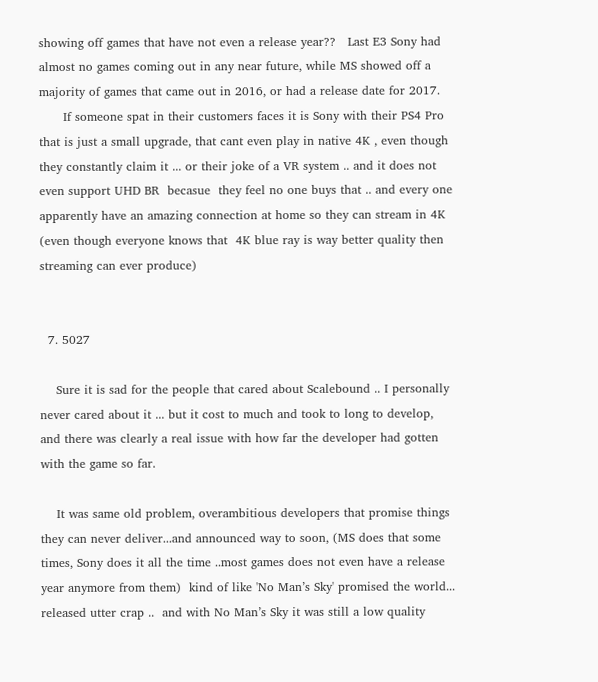showing off games that have not even a release year??   Last E3 Sony had almost no games coming out in any near future, while MS showed off a majority of games that came out in 2016, or had a release date for 2017.
      If someone spat in their customers faces it is Sony with their PS4 Pro that is just a small upgrade, that cant even play in native 4K , even though they constantly claim it ... or their joke of a VR system .. and it does not even support UHD BR  becasue  they feel no one buys that .. and every one apparently have an amazing connection at home so they can stream in 4K (even though everyone knows that  4K blue ray is way better quality then streaming can ever produce)


  7. 5027

    Sure it is sad for the people that cared about Scalebound .. I personally never cared about it ... but it cost to much and took to long to develop, and there was clearly a real issue with how far the developer had gotten with the game so far.

    It was same old problem, overambitious developers that promise things they can never deliver...and announced way to soon, (MS does that some times, Sony does it all the time ..most games does not even have a release year anymore from them)  kind of like 'No Man’s Sky' promised the world... released utter crap ..  and with No Man’s Sky it was still a low quality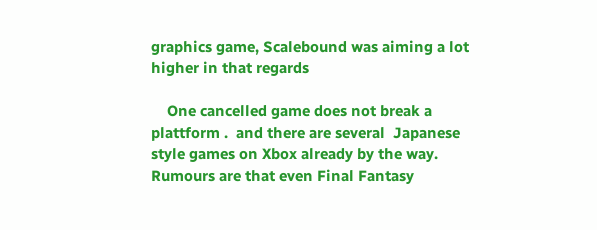graphics game, Scalebound was aiming a lot higher in that regards

    One cancelled game does not break a plattform .  and there are several  Japanese style games on Xbox already by the way. Rumours are that even Final Fantasy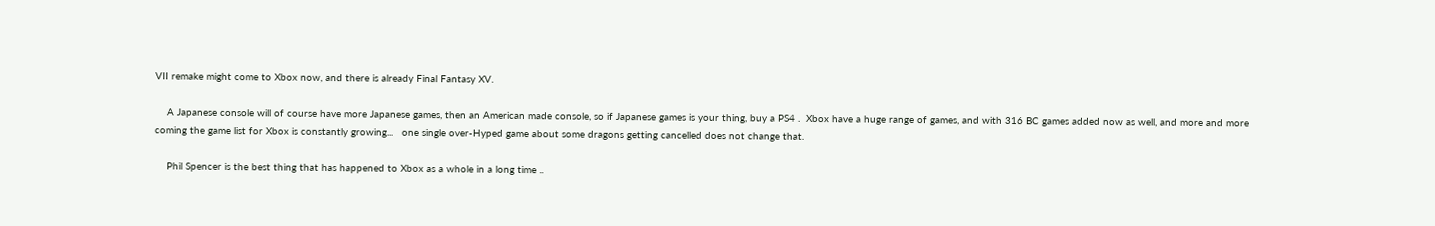VII remake might come to Xbox now, and there is already Final Fantasy XV.

    A Japanese console will of course have more Japanese games, then an American made console, so if Japanese games is your thing, buy a PS4 .  Xbox have a huge range of games, and with 316 BC games added now as well, and more and more coming the game list for Xbox is constantly growing...   one single over-Hyped game about some dragons getting cancelled does not change that.

    Phil Spencer is the best thing that has happened to Xbox as a whole in a long time ..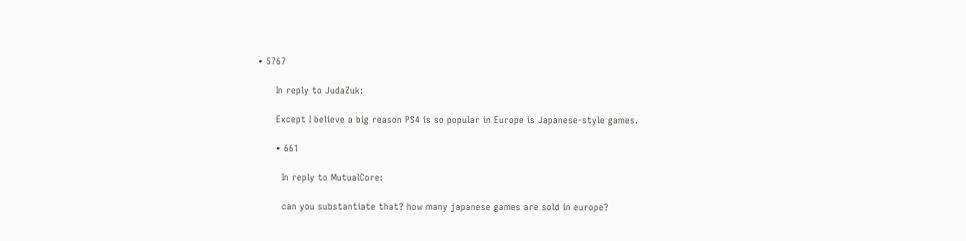• 5767

      In reply to JudaZuk:

      Except I believe a big reason PS4 is so popular in Europe is Japanese-style games.

      • 661

        In reply to MutualCore:

        can you substantiate that? how many japanese games are sold in europe?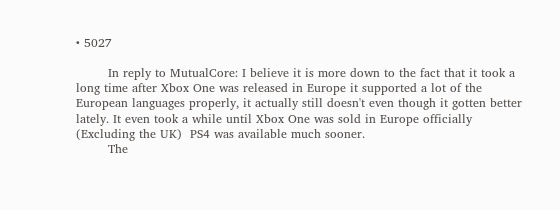• 5027

        In reply to MutualCore: I believe it is more down to the fact that it took a long time after Xbox One was released in Europe it supported a lot of the European languages properly, it actually still doesn't even though it gotten better lately. It even took a while until Xbox One was sold in Europe officially (Excluding the UK)  PS4 was available much sooner.
        The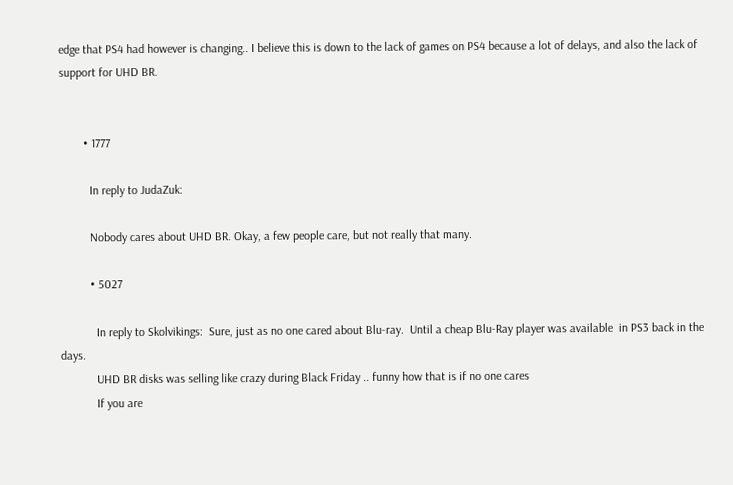edge that PS4 had however is changing.. I believe this is down to the lack of games on PS4 because a lot of delays, and also the lack of support for UHD BR.


        • 1777

          In reply to JudaZuk:

          Nobody cares about UHD BR. Okay, a few people care, but not really that many.

          • 5027

            In reply to Skolvikings:  Sure, just as no one cared about Blu-ray.  Until a cheap Blu-Ray player was available  in PS3 back in the days.
            UHD BR disks was selling like crazy during Black Friday .. funny how that is if no one cares
            If you are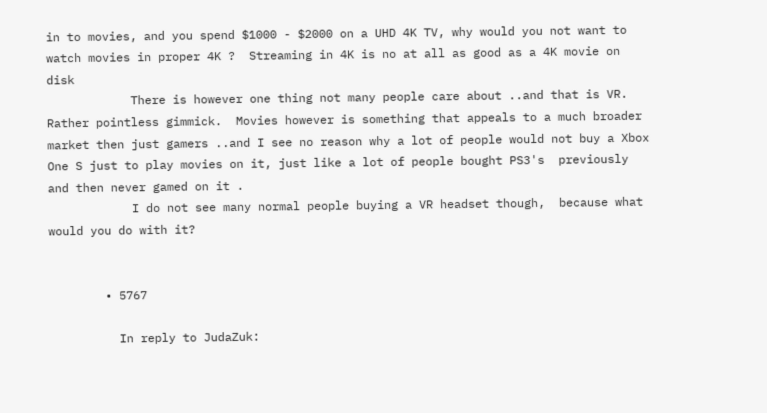in to movies, and you spend $1000 - $2000 on a UHD 4K TV, why would you not want to watch movies in proper 4K ?  Streaming in 4K is no at all as good as a 4K movie on disk
            There is however one thing not many people care about ..and that is VR. Rather pointless gimmick.  Movies however is something that appeals to a much broader market then just gamers ..and I see no reason why a lot of people would not buy a Xbox One S just to play movies on it, just like a lot of people bought PS3's  previously  and then never gamed on it .
            I do not see many normal people buying a VR headset though,  because what would you do with it?


        • 5767

          In reply to JudaZuk: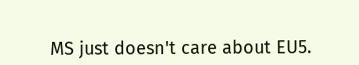MS just doesn't care about EU5.